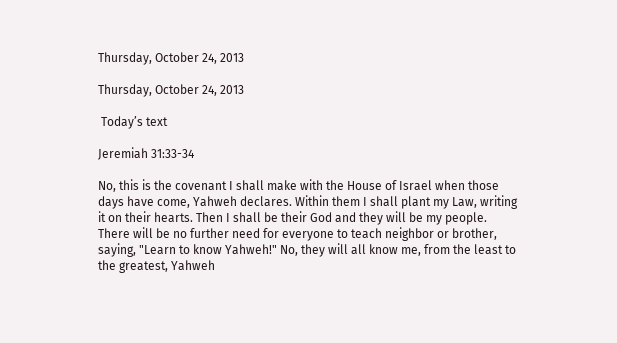Thursday, October 24, 2013

Thursday, October 24, 2013

 Today’s text

Jeremiah 31:33-34

No, this is the covenant I shall make with the House of Israel when those days have come, Yahweh declares. Within them I shall plant my Law, writing it on their hearts. Then I shall be their God and they will be my people. There will be no further need for everyone to teach neighbor or brother, saying, "Learn to know Yahweh!" No, they will all know me, from the least to the greatest, Yahweh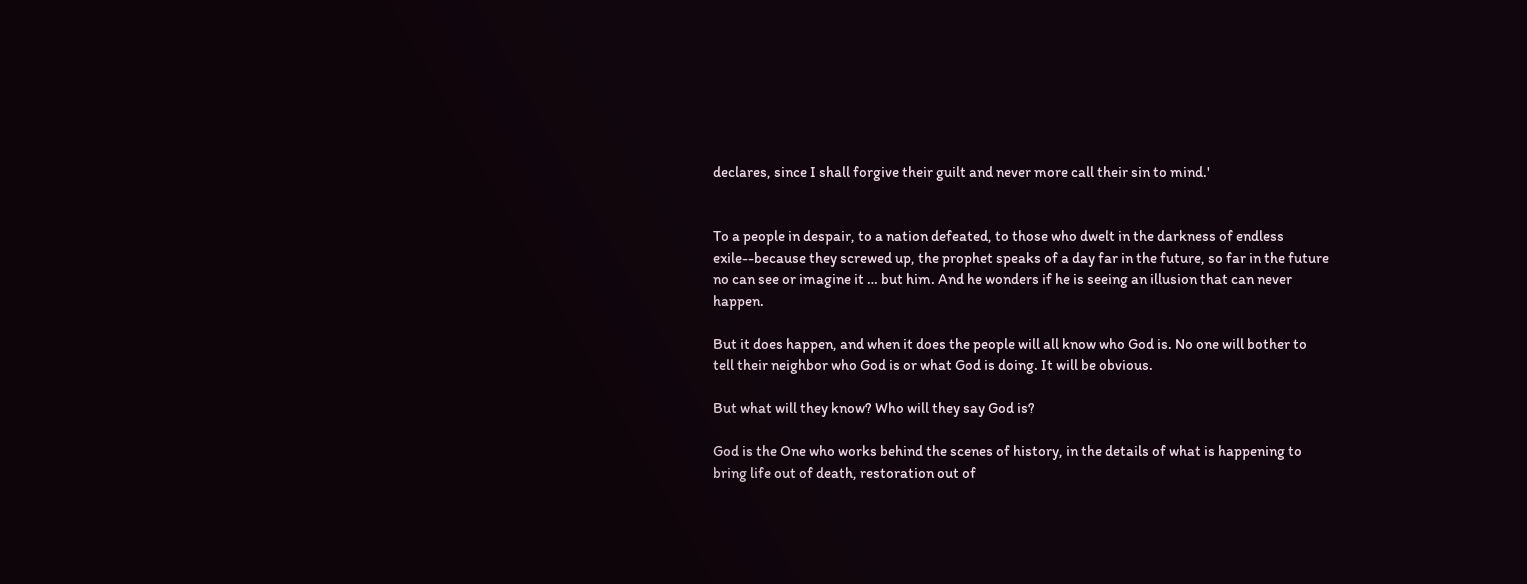declares, since I shall forgive their guilt and never more call their sin to mind.'


To a people in despair, to a nation defeated, to those who dwelt in the darkness of endless exile--because they screwed up, the prophet speaks of a day far in the future, so far in the future no can see or imagine it … but him. And he wonders if he is seeing an illusion that can never happen.

But it does happen, and when it does the people will all know who God is. No one will bother to tell their neighbor who God is or what God is doing. It will be obvious.

But what will they know? Who will they say God is?

God is the One who works behind the scenes of history, in the details of what is happening to bring life out of death, restoration out of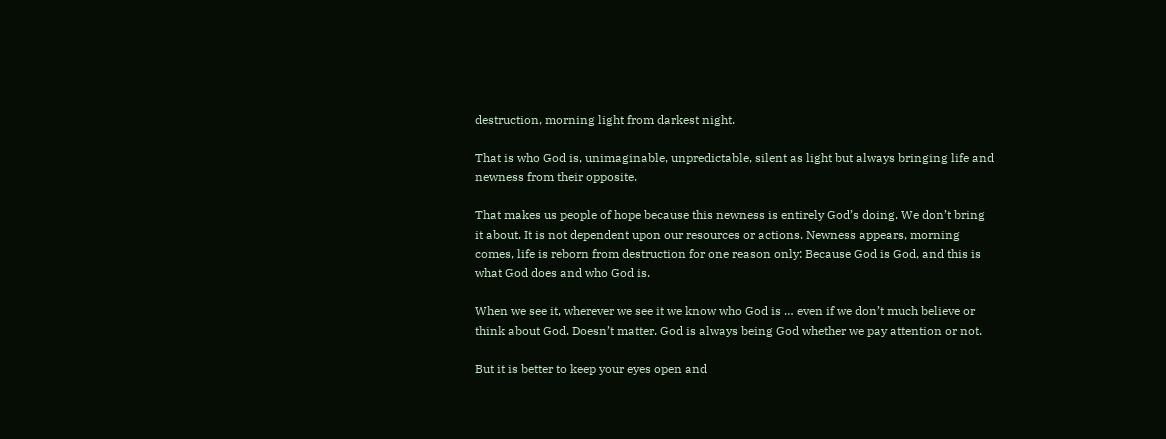destruction, morning light from darkest night.

That is who God is, unimaginable, unpredictable, silent as light but always bringing life and newness from their opposite.

That makes us people of hope because this newness is entirely God’s doing. We don’t bring it about. It is not dependent upon our resources or actions. Newness appears, morning comes, life is reborn from destruction for one reason only: Because God is God, and this is what God does and who God is.

When we see it, wherever we see it we know who God is … even if we don’t much believe or think about God. Doesn’t matter. God is always being God whether we pay attention or not.

But it is better to keep your eyes open and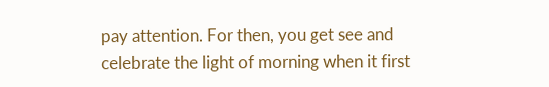pay attention. For then, you get see and celebrate the light of morning when it first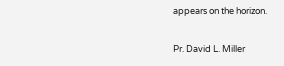appears on the horizon.

Pr. David L. Miller